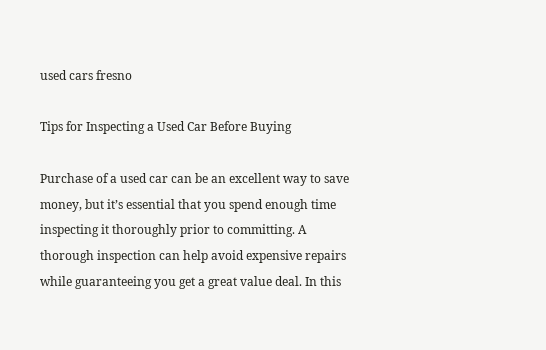used cars fresno

Tips for Inspecting a Used Car Before Buying

Purchase of a used car can be an excellent way to save money, but it’s essential that you spend enough time inspecting it thoroughly prior to committing. A thorough inspection can help avoid expensive repairs while guaranteeing you get a great value deal. In this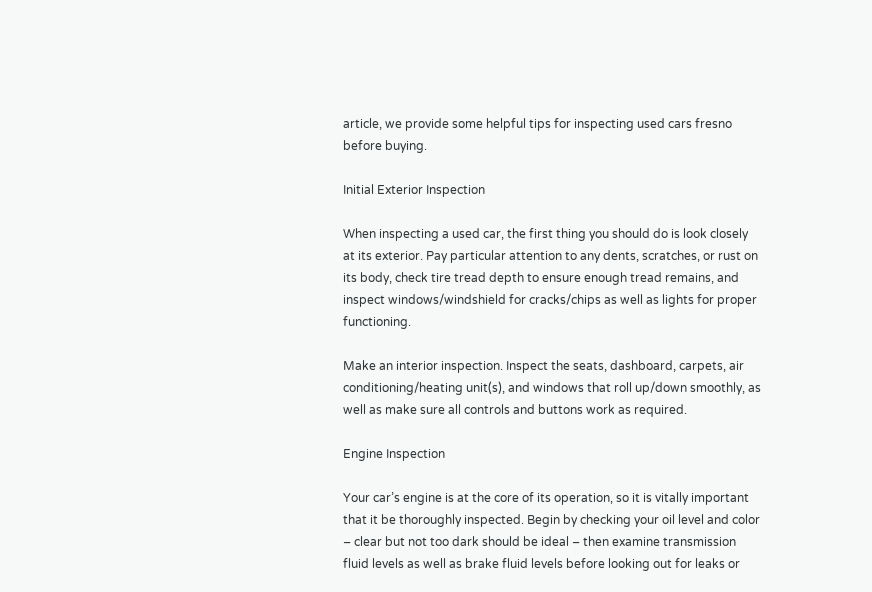article, we provide some helpful tips for inspecting used cars fresno before buying.

Initial Exterior Inspection

When inspecting a used car, the first thing you should do is look closely at its exterior. Pay particular attention to any dents, scratches, or rust on its body, check tire tread depth to ensure enough tread remains, and inspect windows/windshield for cracks/chips as well as lights for proper functioning.

Make an interior inspection. Inspect the seats, dashboard, carpets, air conditioning/heating unit(s), and windows that roll up/down smoothly, as well as make sure all controls and buttons work as required.

Engine Inspection

Your car’s engine is at the core of its operation, so it is vitally important that it be thoroughly inspected. Begin by checking your oil level and color – clear but not too dark should be ideal – then examine transmission fluid levels as well as brake fluid levels before looking out for leaks or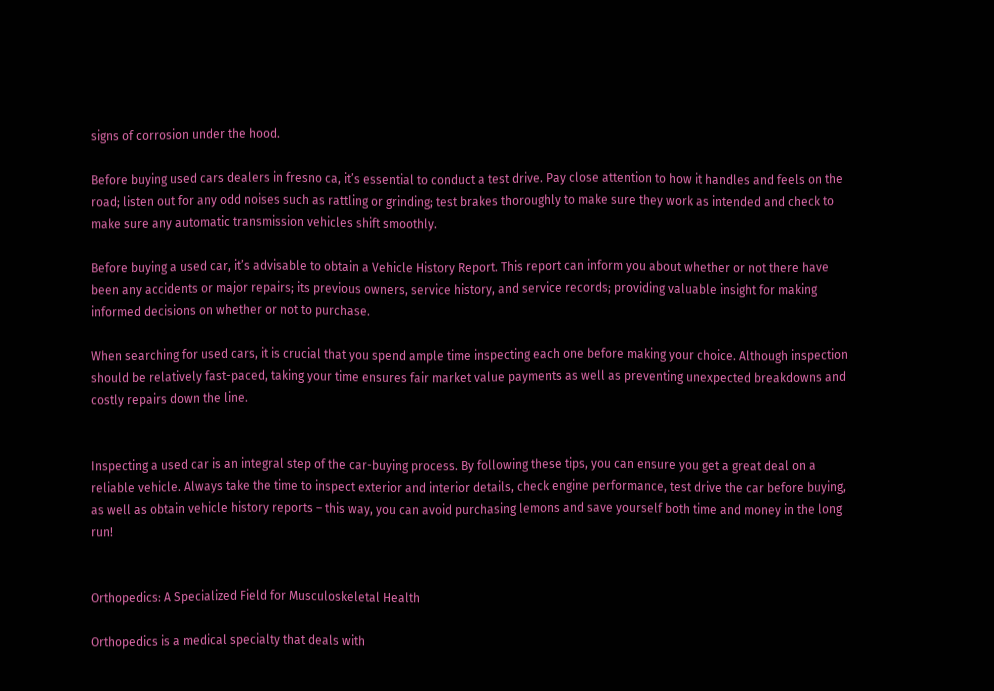signs of corrosion under the hood.

Before buying used cars dealers in fresno ca, it’s essential to conduct a test drive. Pay close attention to how it handles and feels on the road; listen out for any odd noises such as rattling or grinding; test brakes thoroughly to make sure they work as intended and check to make sure any automatic transmission vehicles shift smoothly.

Before buying a used car, it’s advisable to obtain a Vehicle History Report. This report can inform you about whether or not there have been any accidents or major repairs; its previous owners, service history, and service records; providing valuable insight for making informed decisions on whether or not to purchase.

When searching for used cars, it is crucial that you spend ample time inspecting each one before making your choice. Although inspection should be relatively fast-paced, taking your time ensures fair market value payments as well as preventing unexpected breakdowns and costly repairs down the line.


Inspecting a used car is an integral step of the car-buying process. By following these tips, you can ensure you get a great deal on a reliable vehicle. Always take the time to inspect exterior and interior details, check engine performance, test drive the car before buying, as well as obtain vehicle history reports – this way, you can avoid purchasing lemons and save yourself both time and money in the long run!


Orthopedics: A Specialized Field for Musculoskeletal Health

Orthopedics is a medical specialty that deals with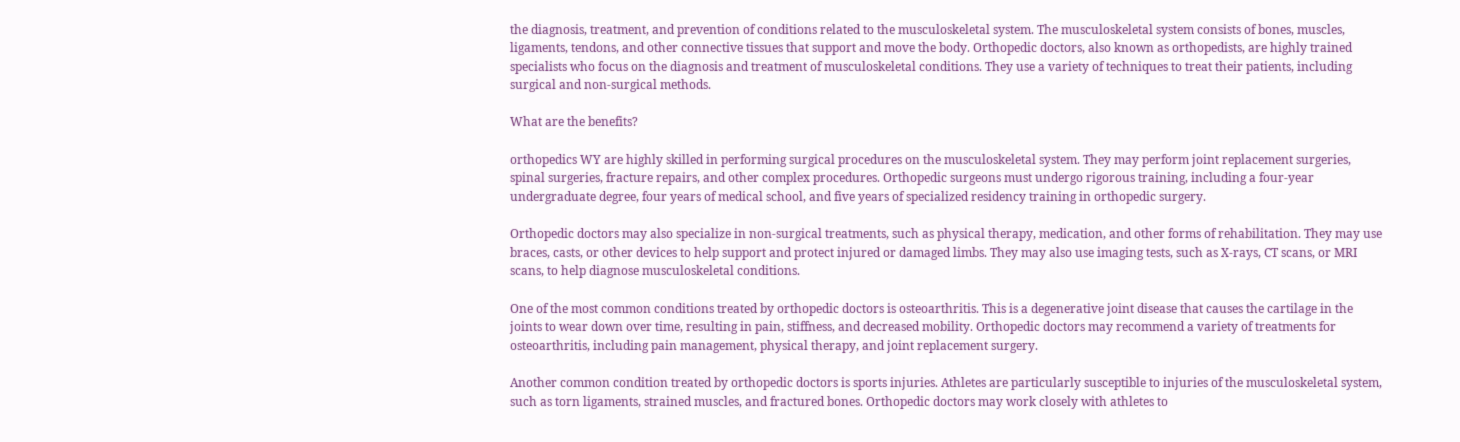the diagnosis, treatment, and prevention of conditions related to the musculoskeletal system. The musculoskeletal system consists of bones, muscles, ligaments, tendons, and other connective tissues that support and move the body. Orthopedic doctors, also known as orthopedists, are highly trained specialists who focus on the diagnosis and treatment of musculoskeletal conditions. They use a variety of techniques to treat their patients, including surgical and non-surgical methods.

What are the benefits?

orthopedics WY are highly skilled in performing surgical procedures on the musculoskeletal system. They may perform joint replacement surgeries, spinal surgeries, fracture repairs, and other complex procedures. Orthopedic surgeons must undergo rigorous training, including a four-year undergraduate degree, four years of medical school, and five years of specialized residency training in orthopedic surgery.

Orthopedic doctors may also specialize in non-surgical treatments, such as physical therapy, medication, and other forms of rehabilitation. They may use braces, casts, or other devices to help support and protect injured or damaged limbs. They may also use imaging tests, such as X-rays, CT scans, or MRI scans, to help diagnose musculoskeletal conditions.

One of the most common conditions treated by orthopedic doctors is osteoarthritis. This is a degenerative joint disease that causes the cartilage in the joints to wear down over time, resulting in pain, stiffness, and decreased mobility. Orthopedic doctors may recommend a variety of treatments for osteoarthritis, including pain management, physical therapy, and joint replacement surgery.

Another common condition treated by orthopedic doctors is sports injuries. Athletes are particularly susceptible to injuries of the musculoskeletal system, such as torn ligaments, strained muscles, and fractured bones. Orthopedic doctors may work closely with athletes to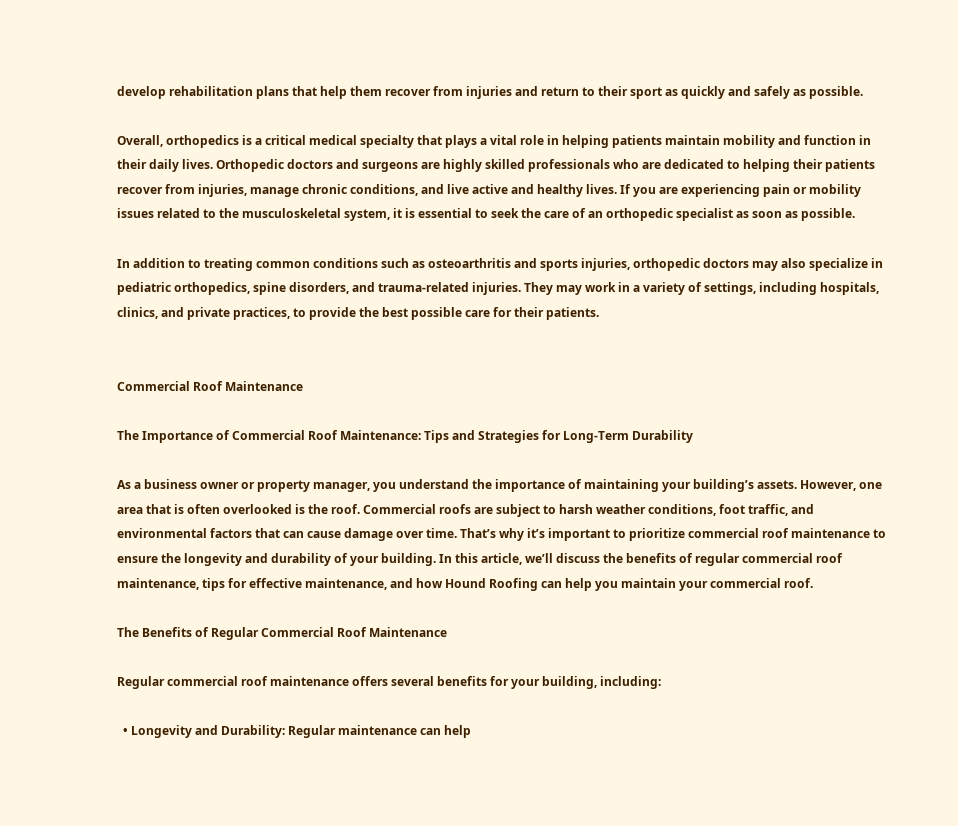develop rehabilitation plans that help them recover from injuries and return to their sport as quickly and safely as possible.

Overall, orthopedics is a critical medical specialty that plays a vital role in helping patients maintain mobility and function in their daily lives. Orthopedic doctors and surgeons are highly skilled professionals who are dedicated to helping their patients recover from injuries, manage chronic conditions, and live active and healthy lives. If you are experiencing pain or mobility issues related to the musculoskeletal system, it is essential to seek the care of an orthopedic specialist as soon as possible.

In addition to treating common conditions such as osteoarthritis and sports injuries, orthopedic doctors may also specialize in pediatric orthopedics, spine disorders, and trauma-related injuries. They may work in a variety of settings, including hospitals, clinics, and private practices, to provide the best possible care for their patients.


Commercial Roof Maintenance

The Importance of Commercial Roof Maintenance: Tips and Strategies for Long-Term Durability

As a business owner or property manager, you understand the importance of maintaining your building’s assets. However, one area that is often overlooked is the roof. Commercial roofs are subject to harsh weather conditions, foot traffic, and environmental factors that can cause damage over time. That’s why it’s important to prioritize commercial roof maintenance to ensure the longevity and durability of your building. In this article, we’ll discuss the benefits of regular commercial roof maintenance, tips for effective maintenance, and how Hound Roofing can help you maintain your commercial roof.

The Benefits of Regular Commercial Roof Maintenance

Regular commercial roof maintenance offers several benefits for your building, including:

  • Longevity and Durability: Regular maintenance can help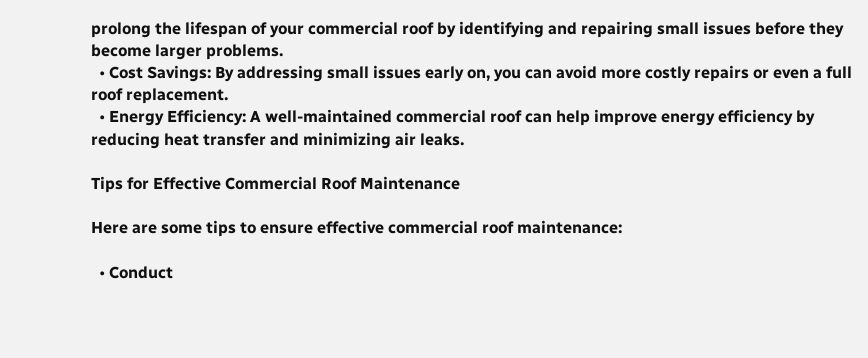prolong the lifespan of your commercial roof by identifying and repairing small issues before they become larger problems.
  • Cost Savings: By addressing small issues early on, you can avoid more costly repairs or even a full roof replacement.
  • Energy Efficiency: A well-maintained commercial roof can help improve energy efficiency by reducing heat transfer and minimizing air leaks.

Tips for Effective Commercial Roof Maintenance

Here are some tips to ensure effective commercial roof maintenance:

  • Conduct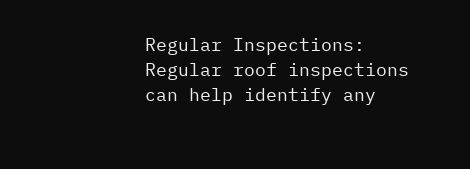Regular Inspections: Regular roof inspections can help identify any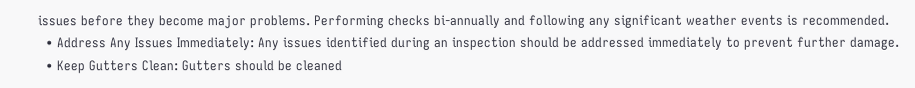issues before they become major problems. Performing checks bi-annually and following any significant weather events is recommended.
  • Address Any Issues Immediately: Any issues identified during an inspection should be addressed immediately to prevent further damage.
  • Keep Gutters Clean: Gutters should be cleaned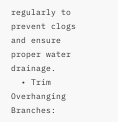regularly to prevent clogs and ensure proper water drainage.
  • Trim Overhanging Branches: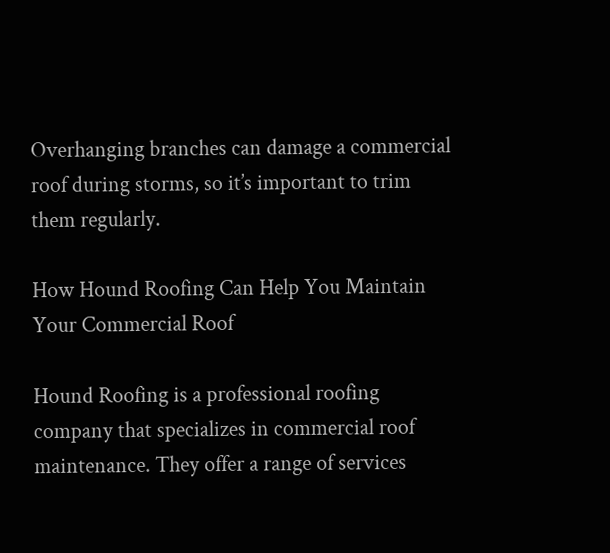Overhanging branches can damage a commercial roof during storms, so it’s important to trim them regularly.

How Hound Roofing Can Help You Maintain Your Commercial Roof

Hound Roofing is a professional roofing company that specializes in commercial roof maintenance. They offer a range of services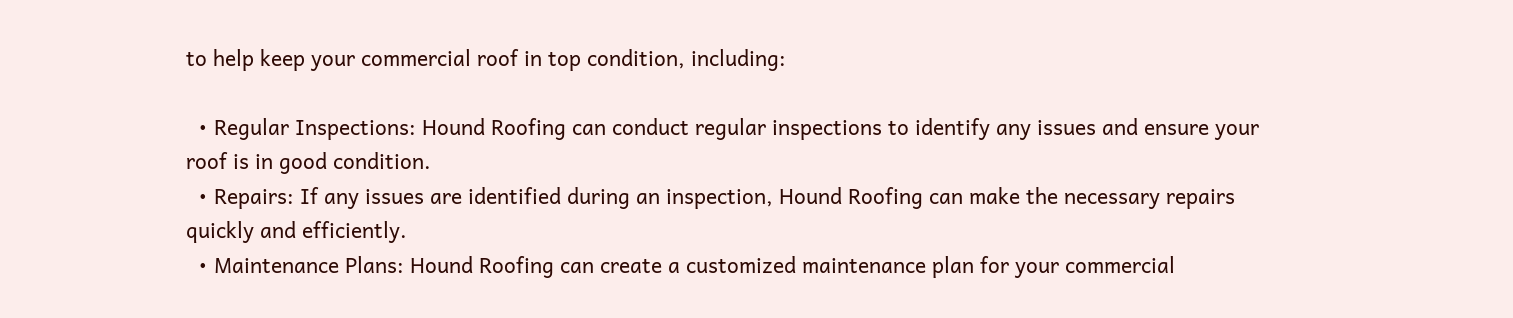to help keep your commercial roof in top condition, including:

  • Regular Inspections: Hound Roofing can conduct regular inspections to identify any issues and ensure your roof is in good condition.
  • Repairs: If any issues are identified during an inspection, Hound Roofing can make the necessary repairs quickly and efficiently.
  • Maintenance Plans: Hound Roofing can create a customized maintenance plan for your commercial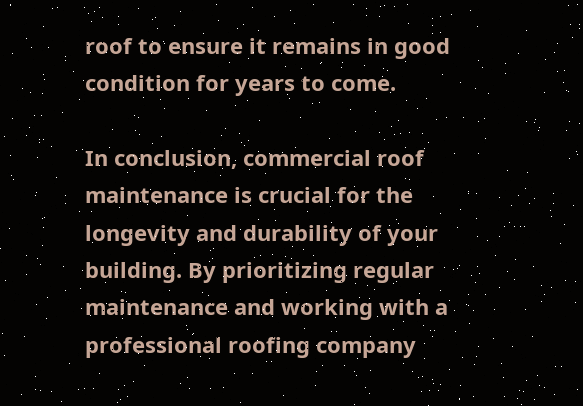roof to ensure it remains in good condition for years to come.

In conclusion, commercial roof maintenance is crucial for the longevity and durability of your building. By prioritizing regular maintenance and working with a professional roofing company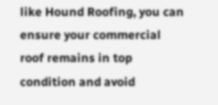like Hound Roofing, you can ensure your commercial roof remains in top condition and avoid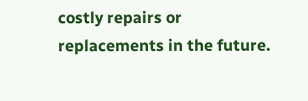costly repairs or replacements in the future.